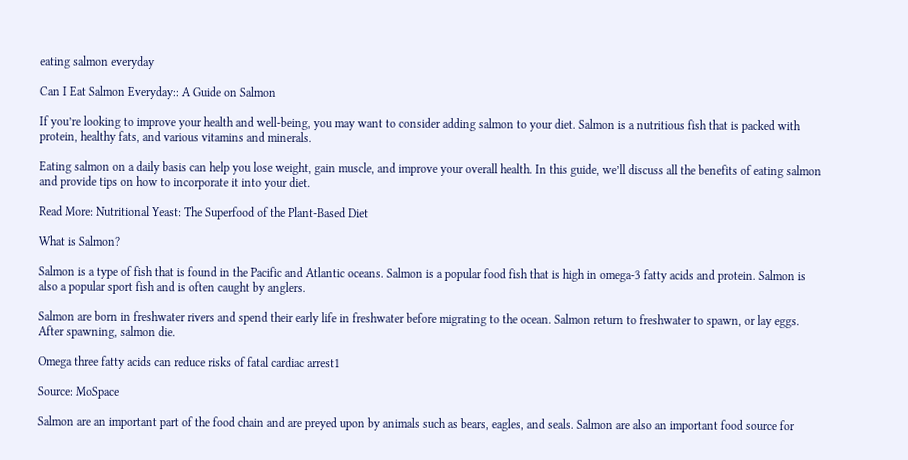eating salmon everyday

Can I Eat Salmon Everyday:: A Guide on Salmon

If you’re looking to improve your health and well-being, you may want to consider adding salmon to your diet. Salmon is a nutritious fish that is packed with protein, healthy fats, and various vitamins and minerals.

Eating salmon on a daily basis can help you lose weight, gain muscle, and improve your overall health. In this guide, we’ll discuss all the benefits of eating salmon and provide tips on how to incorporate it into your diet.

Read More: Nutritional Yeast: The Superfood of the Plant-Based Diet

What is Salmon?

Salmon is a type of fish that is found in the Pacific and Atlantic oceans. Salmon is a popular food fish that is high in omega-3 fatty acids and protein. Salmon is also a popular sport fish and is often caught by anglers.

Salmon are born in freshwater rivers and spend their early life in freshwater before migrating to the ocean. Salmon return to freshwater to spawn, or lay eggs. After spawning, salmon die.

Omega three fatty acids can reduce risks of fatal cardiac arrest1

Source: MoSpace

Salmon are an important part of the food chain and are preyed upon by animals such as bears, eagles, and seals. Salmon are also an important food source for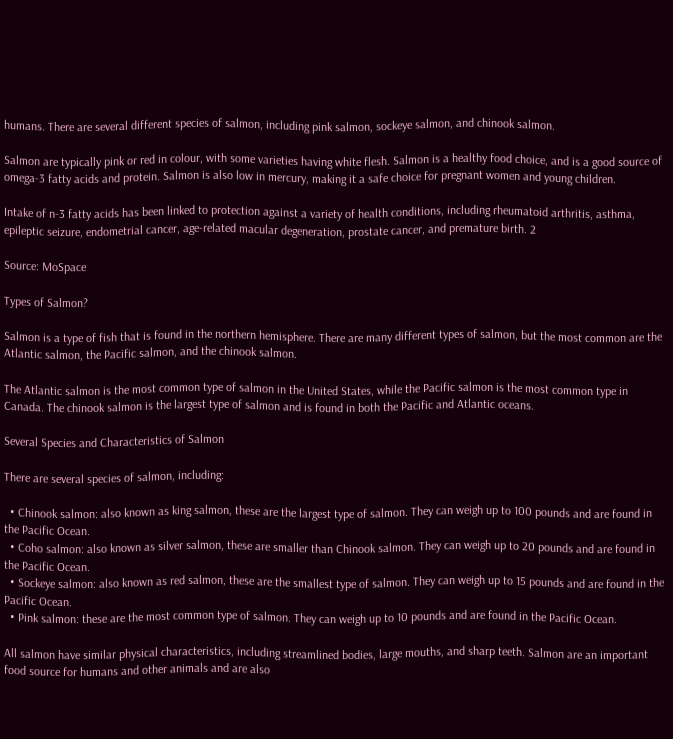humans. There are several different species of salmon, including pink salmon, sockeye salmon, and chinook salmon.

Salmon are typically pink or red in colour, with some varieties having white flesh. Salmon is a healthy food choice, and is a good source of omega-3 fatty acids and protein. Salmon is also low in mercury, making it a safe choice for pregnant women and young children.

Intake of n-3 fatty acids has been linked to protection against a variety of health conditions, including rheumatoid arthritis, asthma, epileptic seizure, endometrial cancer, age-related macular degeneration, prostate cancer, and premature birth. 2

Source: MoSpace

Types of Salmon?

Salmon is a type of fish that is found in the northern hemisphere. There are many different types of salmon, but the most common are the Atlantic salmon, the Pacific salmon, and the chinook salmon.

The Atlantic salmon is the most common type of salmon in the United States, while the Pacific salmon is the most common type in Canada. The chinook salmon is the largest type of salmon and is found in both the Pacific and Atlantic oceans.

Several Species and Characteristics of Salmon

There are several species of salmon, including:

  • Chinook salmon: also known as king salmon, these are the largest type of salmon. They can weigh up to 100 pounds and are found in the Pacific Ocean.
  • Coho salmon: also known as silver salmon, these are smaller than Chinook salmon. They can weigh up to 20 pounds and are found in the Pacific Ocean.
  • Sockeye salmon: also known as red salmon, these are the smallest type of salmon. They can weigh up to 15 pounds and are found in the Pacific Ocean.
  • Pink salmon: these are the most common type of salmon. They can weigh up to 10 pounds and are found in the Pacific Ocean.

All salmon have similar physical characteristics, including streamlined bodies, large mouths, and sharp teeth. Salmon are an important food source for humans and other animals and are also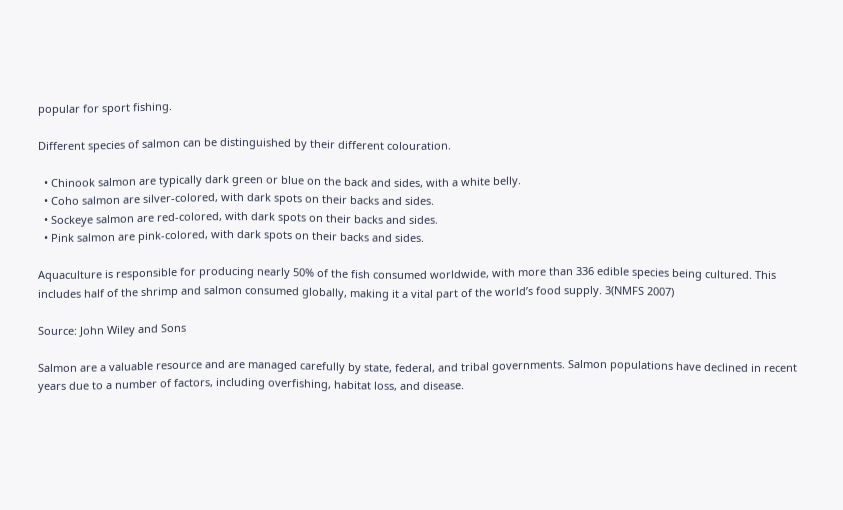popular for sport fishing.

Different species of salmon can be distinguished by their different colouration.

  • Chinook salmon are typically dark green or blue on the back and sides, with a white belly.
  • Coho salmon are silver-colored, with dark spots on their backs and sides.
  • Sockeye salmon are red-colored, with dark spots on their backs and sides.
  • Pink salmon are pink-colored, with dark spots on their backs and sides.

Aquaculture is responsible for producing nearly 50% of the fish consumed worldwide, with more than 336 edible species being cultured. This includes half of the shrimp and salmon consumed globally, making it a vital part of the world’s food supply. 3(NMFS 2007)

Source: John Wiley and Sons

Salmon are a valuable resource and are managed carefully by state, federal, and tribal governments. Salmon populations have declined in recent years due to a number of factors, including overfishing, habitat loss, and disease.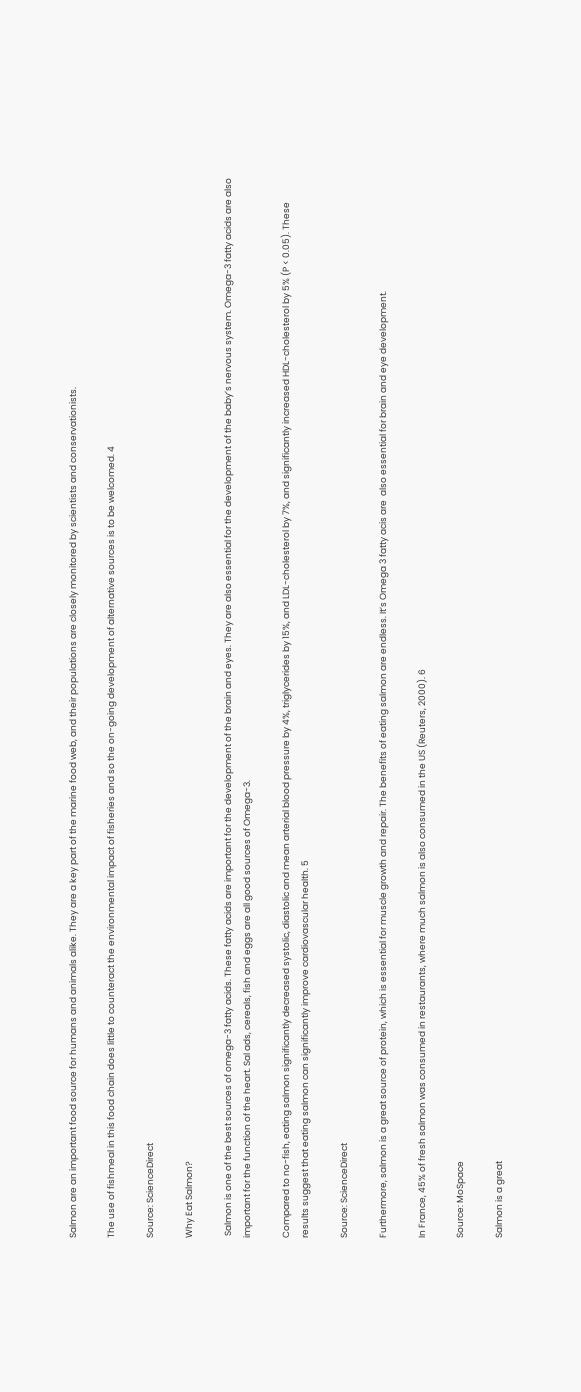Salmon are an important food source for humans and animals alike. They are a key part of the marine food web, and their populations are closely monitored by scientists and conservationists.

The use of fishmeal in this food chain does little to counteract the environmental impact of fisheries and so the on-going development of alternative sources is to be welcomed. 4

Source: ScienceDirect

Why Eat Salmon?

 Salmon is one of the best sources of omega-3 fatty acids. These fatty acids are important for the development of the brain and eyes. They are also essential for the development of the baby’s nervous system. Omega-3 fatty acids are also important for the function of the heart. Sal ads, cereals, fish and eggs are all good sources of Omega-3.

Compared to no-fish, eating salmon significantly decreased systolic, diastolic and mean arterial blood pressure by 4%, triglycerides by 15%, and LDL-cholesterol by 7%, and significantly increased HDL-cholesterol by 5% (P < 0.05). These results suggest that eating salmon can significantly improve cardiovascular health. 5

Source: ScienceDirect

Furthermore, salmon is a great source of protein, which is essential for muscle growth and repair. The benefits of eating salmon are endless. It’s Omega 3 fatty acis are  also essential for brain and eye development.

In France, 45% of fresh salmon was consumed in restaurants, where much salmon is also consumed in the US (Reuters, 2000). 6

Source: MoSpace

Salmon is a great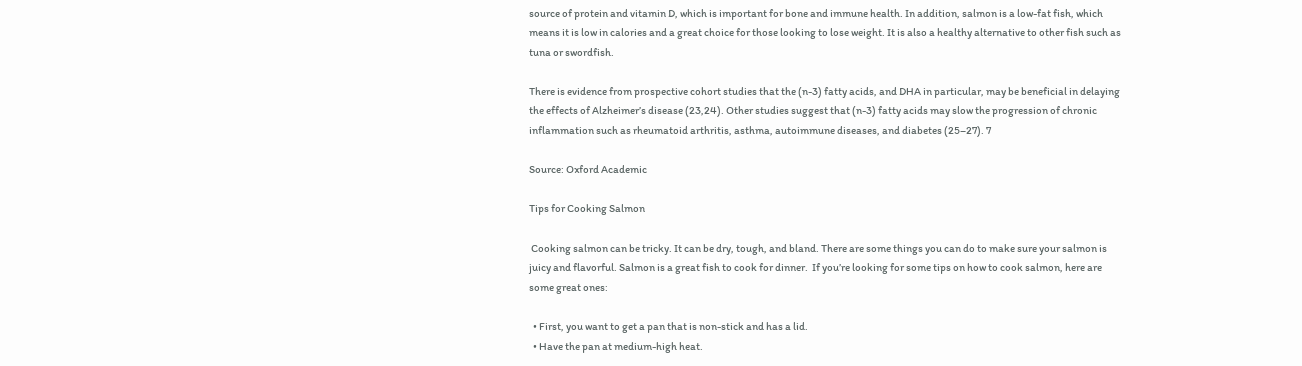source of protein and vitamin D, which is important for bone and immune health. In addition, salmon is a low-fat fish, which means it is low in calories and a great choice for those looking to lose weight. It is also a healthy alternative to other fish such as tuna or swordfish.

There is evidence from prospective cohort studies that the (n-3) fatty acids, and DHA in particular, may be beneficial in delaying the effects of Alzheimer’s disease (23,24). Other studies suggest that (n-3) fatty acids may slow the progression of chronic inflammation such as rheumatoid arthritis, asthma, autoimmune diseases, and diabetes (25–27). 7

Source: Oxford Academic

Tips for Cooking Salmon

 Cooking salmon can be tricky. It can be dry, tough, and bland. There are some things you can do to make sure your salmon is juicy and flavorful. Salmon is a great fish to cook for dinner.  If you’re looking for some tips on how to cook salmon, here are some great ones:

  • First, you want to get a pan that is non-stick and has a lid.
  • Have the pan at medium-high heat.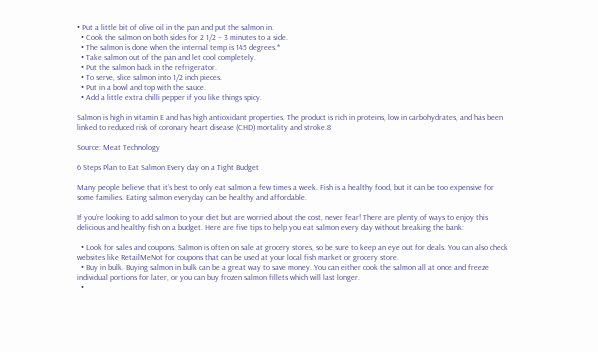• Put a little bit of olive oil in the pan and put the salmon in.
  • Cook the salmon on both sides for 2 1/2 – 3 minutes to a side.
  • The salmon is done when the internal temp is 145 degrees.*
  • Take salmon out of the pan and let cool completely.
  • Put the salmon back in the refrigerator.
  • To serve, slice salmon into 1/2 inch pieces.
  • Put in a bowl and top with the sauce.
  • Add a little extra chilli pepper if you like things spicy.

Salmon is high in vitamin E and has high antioxidant properties. The product is rich in proteins, low in carbohydrates, and has been linked to reduced risk of coronary heart disease (CHD) mortality and stroke.8

Source: Meat Technology

6 Steps Plan to Eat Salmon Every day on a Tight Budget

Many people believe that it’s best to only eat salmon a few times a week. Fish is a healthy food, but it can be too expensive for some families. Eating salmon everyday can be healthy and affordable.

If you’re looking to add salmon to your diet but are worried about the cost, never fear! There are plenty of ways to enjoy this delicious and healthy fish on a budget. Here are five tips to help you eat salmon every day without breaking the bank:

  • Look for sales and coupons. Salmon is often on sale at grocery stores, so be sure to keep an eye out for deals. You can also check websites like RetailMeNot for coupons that can be used at your local fish market or grocery store.
  • Buy in bulk. Buying salmon in bulk can be a great way to save money. You can either cook the salmon all at once and freeze individual portions for later, or you can buy frozen salmon fillets which will last longer.
  •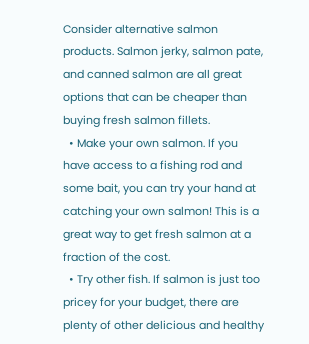Consider alternative salmon products. Salmon jerky, salmon pate, and canned salmon are all great options that can be cheaper than buying fresh salmon fillets.
  • Make your own salmon. If you have access to a fishing rod and some bait, you can try your hand at catching your own salmon! This is a great way to get fresh salmon at a fraction of the cost.
  • Try other fish. If salmon is just too pricey for your budget, there are plenty of other delicious and healthy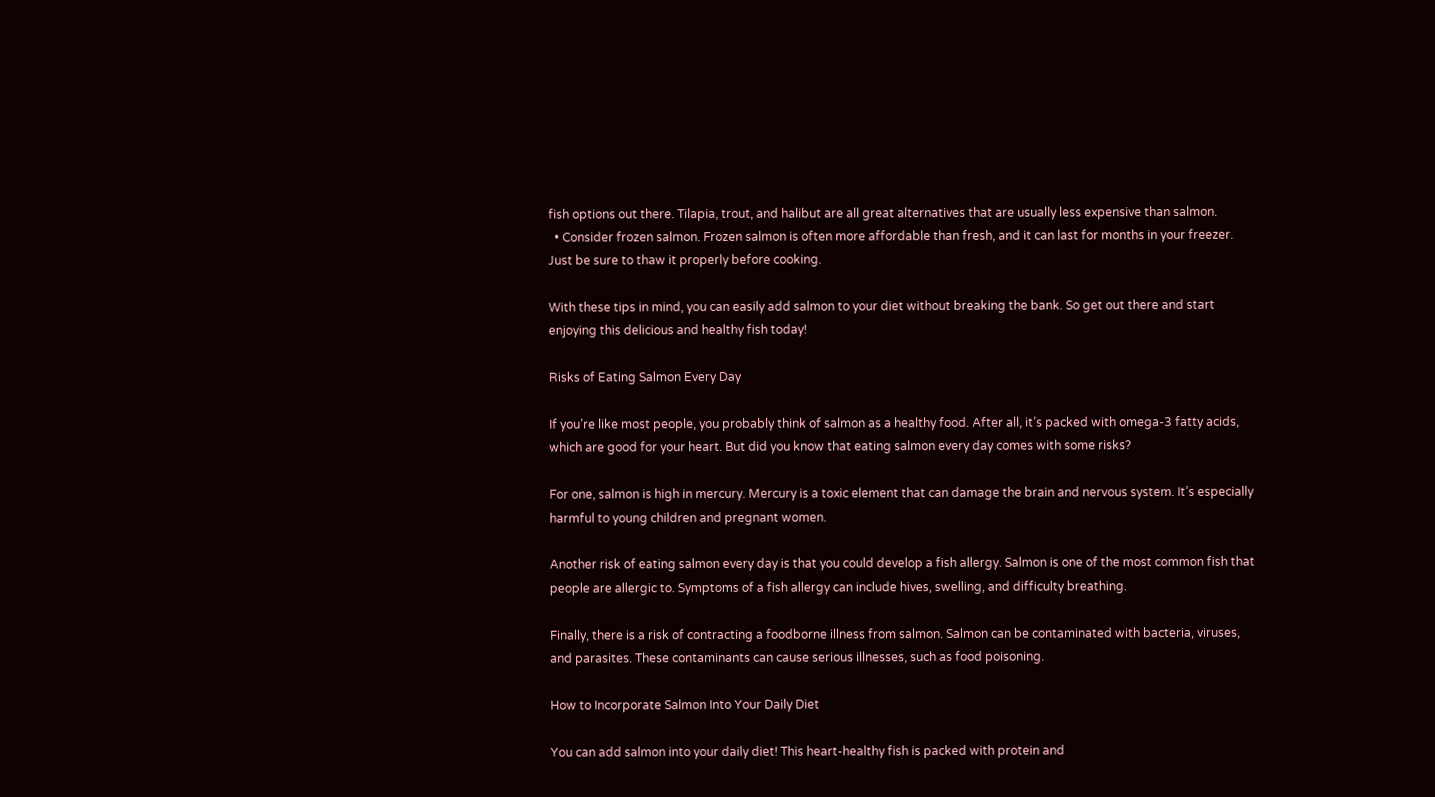fish options out there. Tilapia, trout, and halibut are all great alternatives that are usually less expensive than salmon.
  • Consider frozen salmon. Frozen salmon is often more affordable than fresh, and it can last for months in your freezer. Just be sure to thaw it properly before cooking.

With these tips in mind, you can easily add salmon to your diet without breaking the bank. So get out there and start enjoying this delicious and healthy fish today!

Risks of Eating Salmon Every Day

If you’re like most people, you probably think of salmon as a healthy food. After all, it’s packed with omega-3 fatty acids, which are good for your heart. But did you know that eating salmon every day comes with some risks?

For one, salmon is high in mercury. Mercury is a toxic element that can damage the brain and nervous system. It’s especially harmful to young children and pregnant women.

Another risk of eating salmon every day is that you could develop a fish allergy. Salmon is one of the most common fish that people are allergic to. Symptoms of a fish allergy can include hives, swelling, and difficulty breathing.

Finally, there is a risk of contracting a foodborne illness from salmon. Salmon can be contaminated with bacteria, viruses, and parasites. These contaminants can cause serious illnesses, such as food poisoning.

How to Incorporate Salmon Into Your Daily Diet

You can add salmon into your daily diet! This heart-healthy fish is packed with protein and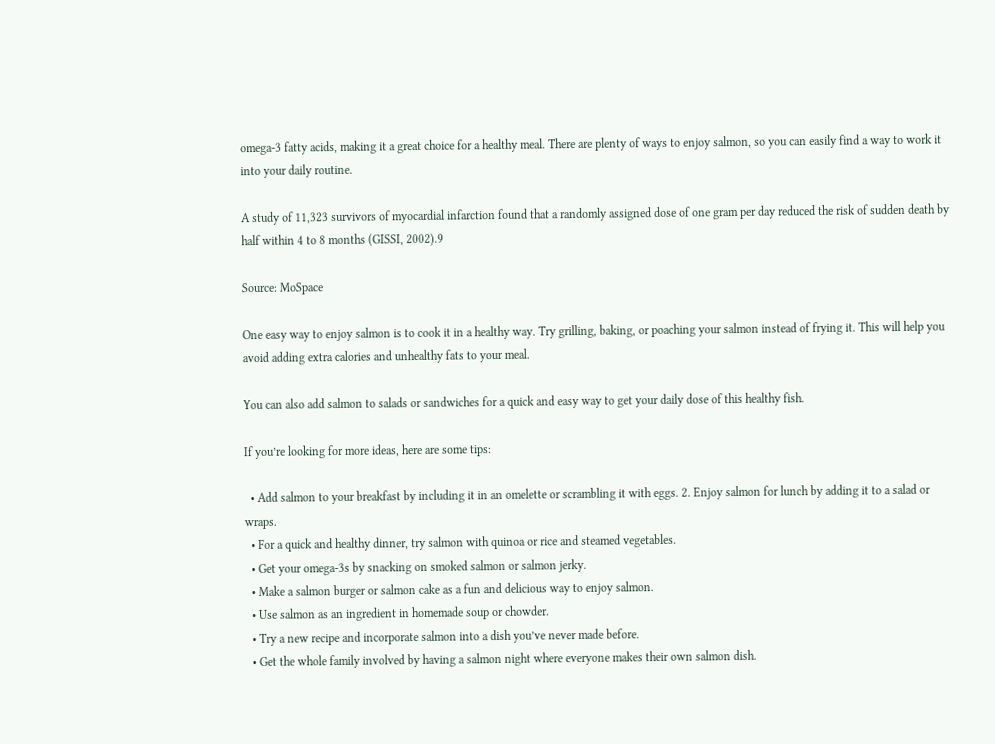omega-3 fatty acids, making it a great choice for a healthy meal. There are plenty of ways to enjoy salmon, so you can easily find a way to work it into your daily routine.

A study of 11,323 survivors of myocardial infarction found that a randomly assigned dose of one gram per day reduced the risk of sudden death by half within 4 to 8 months (GISSI, 2002).9

Source: MoSpace

One easy way to enjoy salmon is to cook it in a healthy way. Try grilling, baking, or poaching your salmon instead of frying it. This will help you avoid adding extra calories and unhealthy fats to your meal.

You can also add salmon to salads or sandwiches for a quick and easy way to get your daily dose of this healthy fish.

If you’re looking for more ideas, here are some tips:

  • Add salmon to your breakfast by including it in an omelette or scrambling it with eggs. 2. Enjoy salmon for lunch by adding it to a salad or wraps.
  • For a quick and healthy dinner, try salmon with quinoa or rice and steamed vegetables.
  • Get your omega-3s by snacking on smoked salmon or salmon jerky.
  • Make a salmon burger or salmon cake as a fun and delicious way to enjoy salmon.
  • Use salmon as an ingredient in homemade soup or chowder.
  • Try a new recipe and incorporate salmon into a dish you’ve never made before.
  • Get the whole family involved by having a salmon night where everyone makes their own salmon dish.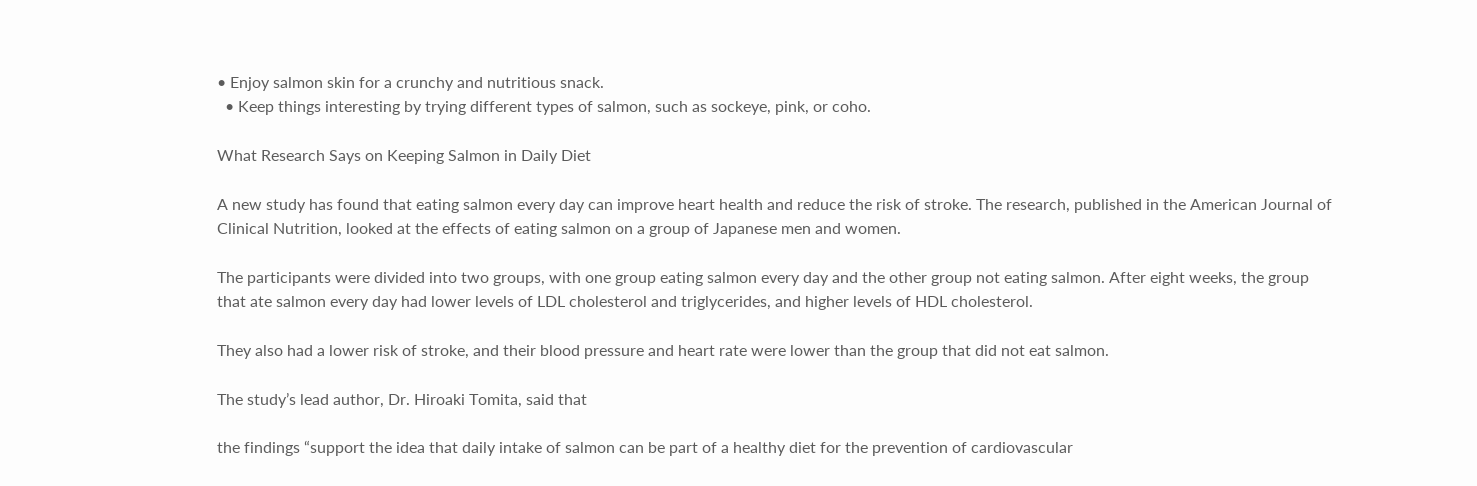• Enjoy salmon skin for a crunchy and nutritious snack.
  • Keep things interesting by trying different types of salmon, such as sockeye, pink, or coho.

What Research Says on Keeping Salmon in Daily Diet

A new study has found that eating salmon every day can improve heart health and reduce the risk of stroke. The research, published in the American Journal of Clinical Nutrition, looked at the effects of eating salmon on a group of Japanese men and women.

The participants were divided into two groups, with one group eating salmon every day and the other group not eating salmon. After eight weeks, the group that ate salmon every day had lower levels of LDL cholesterol and triglycerides, and higher levels of HDL cholesterol.

They also had a lower risk of stroke, and their blood pressure and heart rate were lower than the group that did not eat salmon.

The study’s lead author, Dr. Hiroaki Tomita, said that

the findings “support the idea that daily intake of salmon can be part of a healthy diet for the prevention of cardiovascular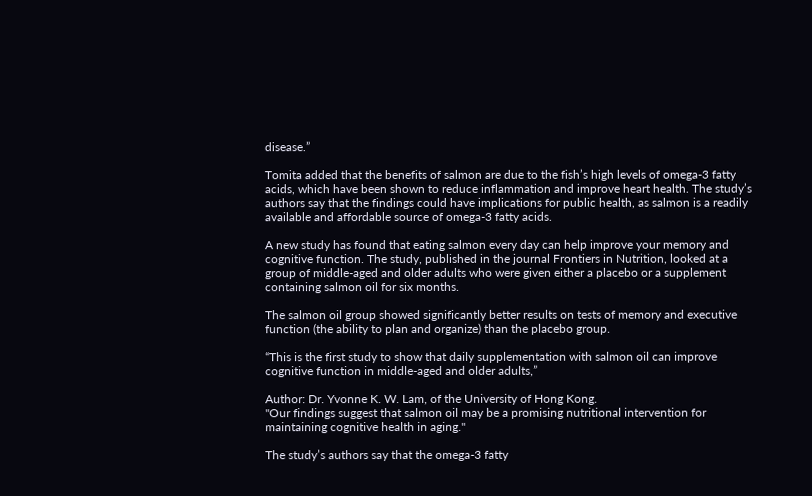disease.”

Tomita added that the benefits of salmon are due to the fish’s high levels of omega-3 fatty acids, which have been shown to reduce inflammation and improve heart health. The study’s authors say that the findings could have implications for public health, as salmon is a readily available and affordable source of omega-3 fatty acids.

A new study has found that eating salmon every day can help improve your memory and cognitive function. The study, published in the journal Frontiers in Nutrition, looked at a group of middle-aged and older adults who were given either a placebo or a supplement containing salmon oil for six months.

The salmon oil group showed significantly better results on tests of memory and executive function (the ability to plan and organize) than the placebo group.

“This is the first study to show that daily supplementation with salmon oil can improve cognitive function in middle-aged and older adults,”

Author: Dr. Yvonne K. W. Lam, of the University of Hong Kong.
"Our findings suggest that salmon oil may be a promising nutritional intervention for maintaining cognitive health in aging."

The study’s authors say that the omega-3 fatty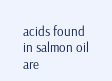acids found in salmon oil are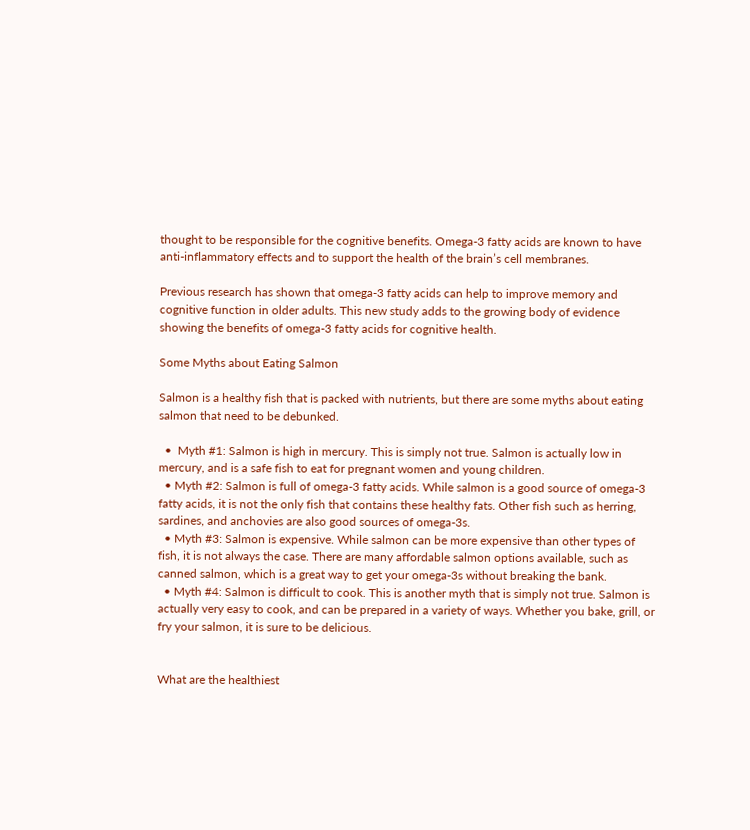thought to be responsible for the cognitive benefits. Omega-3 fatty acids are known to have anti-inflammatory effects and to support the health of the brain’s cell membranes.

Previous research has shown that omega-3 fatty acids can help to improve memory and cognitive function in older adults. This new study adds to the growing body of evidence showing the benefits of omega-3 fatty acids for cognitive health.

Some Myths about Eating Salmon

Salmon is a healthy fish that is packed with nutrients, but there are some myths about eating salmon that need to be debunked.

  •  Myth #1: Salmon is high in mercury. This is simply not true. Salmon is actually low in mercury, and is a safe fish to eat for pregnant women and young children.
  • Myth #2: Salmon is full of omega-3 fatty acids. While salmon is a good source of omega-3 fatty acids, it is not the only fish that contains these healthy fats. Other fish such as herring, sardines, and anchovies are also good sources of omega-3s.
  • Myth #3: Salmon is expensive. While salmon can be more expensive than other types of fish, it is not always the case. There are many affordable salmon options available, such as canned salmon, which is a great way to get your omega-3s without breaking the bank.
  • Myth #4: Salmon is difficult to cook. This is another myth that is simply not true. Salmon is actually very easy to cook, and can be prepared in a variety of ways. Whether you bake, grill, or fry your salmon, it is sure to be delicious.


What are the healthiest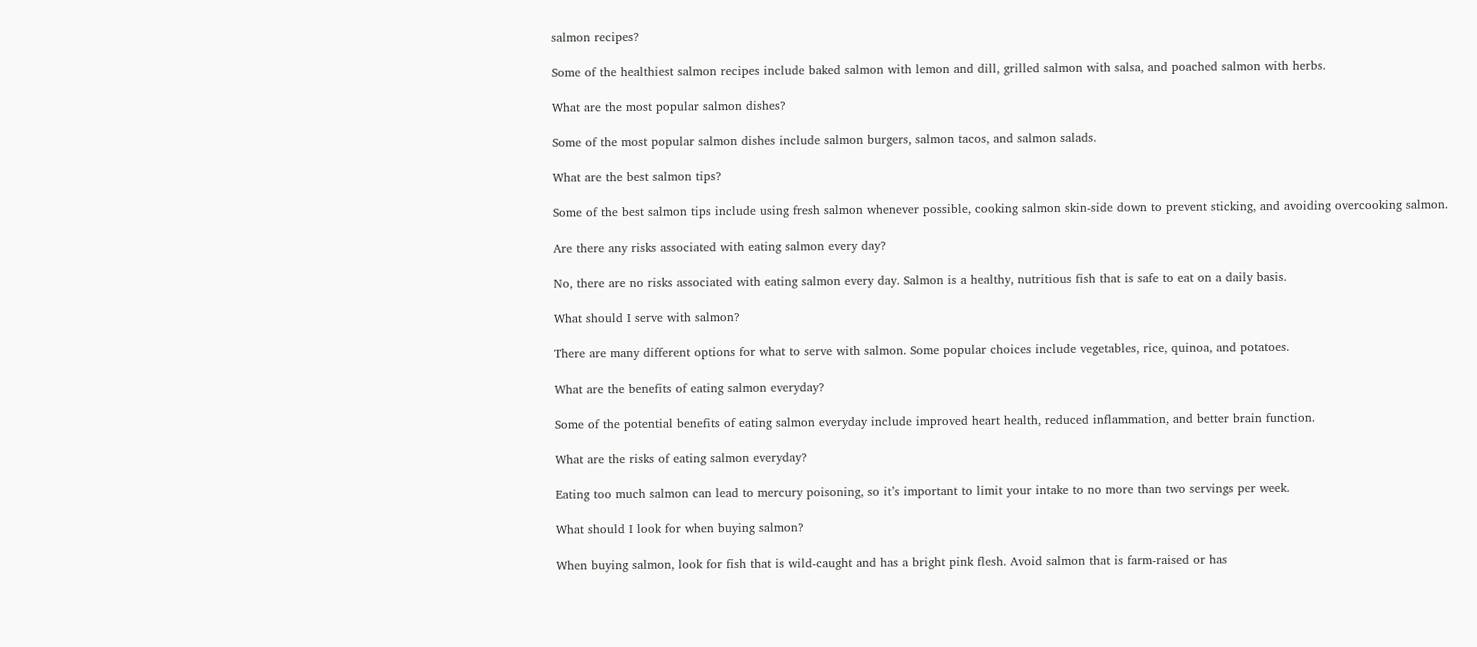salmon recipes?

Some of the healthiest salmon recipes include baked salmon with lemon and dill, grilled salmon with salsa, and poached salmon with herbs.

What are the most popular salmon dishes?

Some of the most popular salmon dishes include salmon burgers, salmon tacos, and salmon salads.

What are the best salmon tips?

Some of the best salmon tips include using fresh salmon whenever possible, cooking salmon skin-side down to prevent sticking, and avoiding overcooking salmon.

Are there any risks associated with eating salmon every day?

No, there are no risks associated with eating salmon every day. Salmon is a healthy, nutritious fish that is safe to eat on a daily basis.

What should I serve with salmon?

There are many different options for what to serve with salmon. Some popular choices include vegetables, rice, quinoa, and potatoes.

What are the benefits of eating salmon everyday?

Some of the potential benefits of eating salmon everyday include improved heart health, reduced inflammation, and better brain function.

What are the risks of eating salmon everyday?

Eating too much salmon can lead to mercury poisoning, so it’s important to limit your intake to no more than two servings per week.

What should I look for when buying salmon?

When buying salmon, look for fish that is wild-caught and has a bright pink flesh. Avoid salmon that is farm-raised or has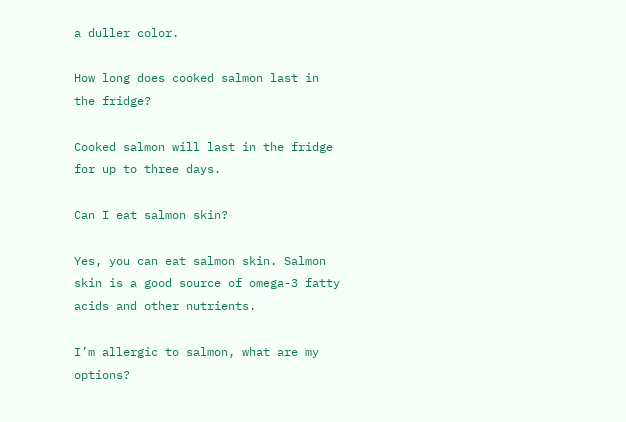a duller color.

How long does cooked salmon last in the fridge?

Cooked salmon will last in the fridge for up to three days.

Can I eat salmon skin?

Yes, you can eat salmon skin. Salmon skin is a good source of omega-3 fatty acids and other nutrients.

I’m allergic to salmon, what are my options?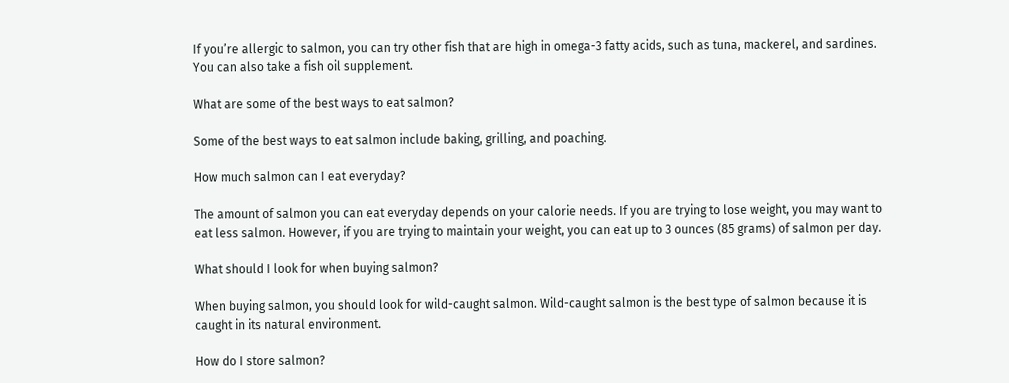If you’re allergic to salmon, you can try other fish that are high in omega-3 fatty acids, such as tuna, mackerel, and sardines. You can also take a fish oil supplement.

What are some of the best ways to eat salmon?

Some of the best ways to eat salmon include baking, grilling, and poaching.

How much salmon can I eat everyday?

The amount of salmon you can eat everyday depends on your calorie needs. If you are trying to lose weight, you may want to eat less salmon. However, if you are trying to maintain your weight, you can eat up to 3 ounces (85 grams) of salmon per day.

What should I look for when buying salmon?

When buying salmon, you should look for wild-caught salmon. Wild-caught salmon is the best type of salmon because it is caught in its natural environment.

How do I store salmon?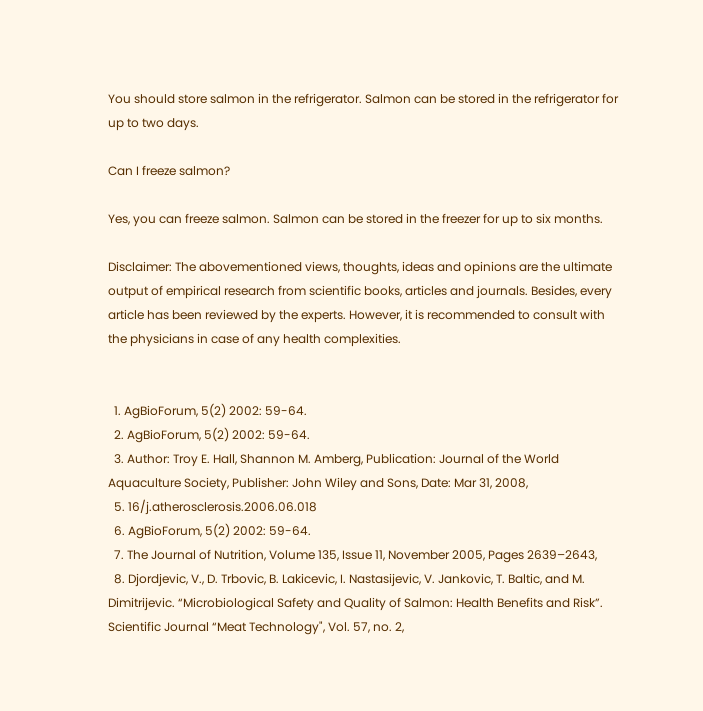You should store salmon in the refrigerator. Salmon can be stored in the refrigerator for up to two days.

Can I freeze salmon?

Yes, you can freeze salmon. Salmon can be stored in the freezer for up to six months.

Disclaimer: The abovementioned views, thoughts, ideas and opinions are the ultimate output of empirical research from scientific books, articles and journals. Besides, every article has been reviewed by the experts. However, it is recommended to consult with the physicians in case of any health complexities.


  1. AgBioForum, 5(2) 2002: 59-64.
  2. AgBioForum, 5(2) 2002: 59-64.
  3. Author: Troy E. Hall, Shannon M. Amberg, Publication: Journal of the World Aquaculture Society, Publisher: John Wiley and Sons, Date: Mar 31, 2008,
  5. 16/j.atherosclerosis.2006.06.018
  6. AgBioForum, 5(2) 2002: 59-64.
  7. The Journal of Nutrition, Volume 135, Issue 11, November 2005, Pages 2639–2643,
  8. Djordjevic, V., D. Trbovic, B. Lakicevic, I. Nastasijevic, V. Jankovic, T. Baltic, and M. Dimitrijevic. “Microbiological Safety and Quality of Salmon: Health Benefits and Risk”. Scientific Journal “Meat Technology", Vol. 57, no. 2,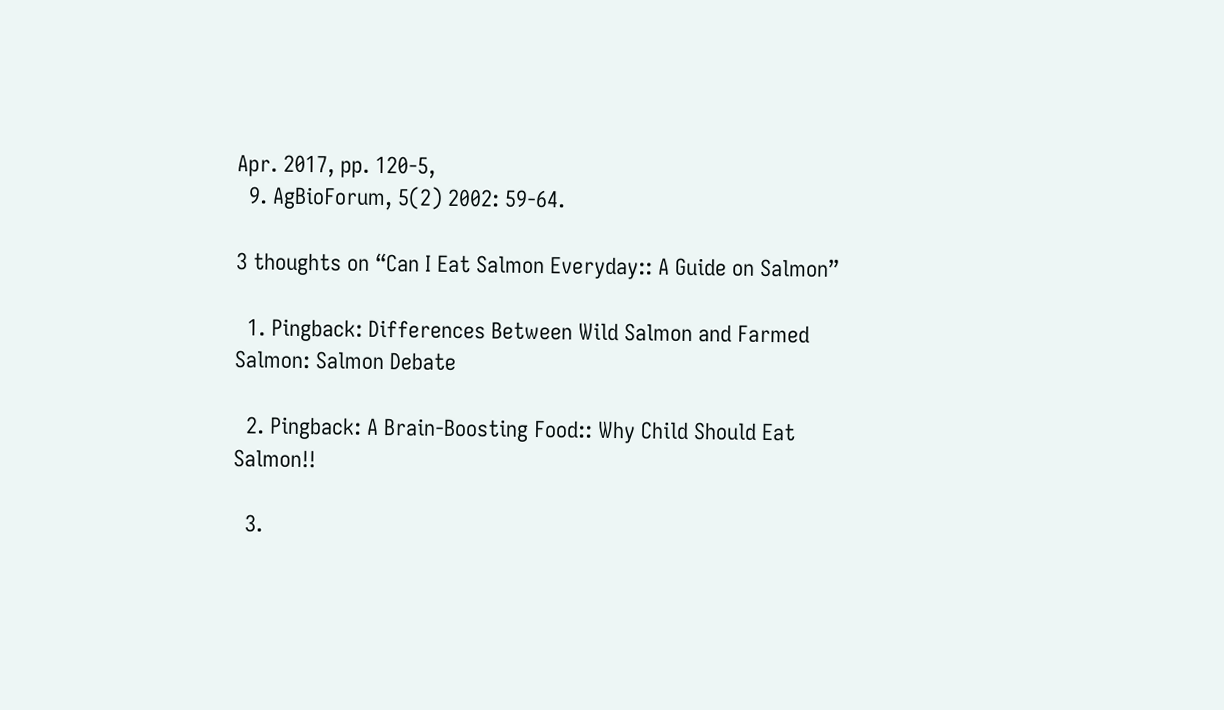Apr. 2017, pp. 120-5,
  9. AgBioForum, 5(2) 2002: 59-64.

3 thoughts on “Can I Eat Salmon Everyday:: A Guide on Salmon”

  1. Pingback: Differences Between Wild Salmon and Farmed Salmon: Salmon Debate

  2. Pingback: A Brain-Boosting Food:: Why Child Should Eat Salmon!!

  3.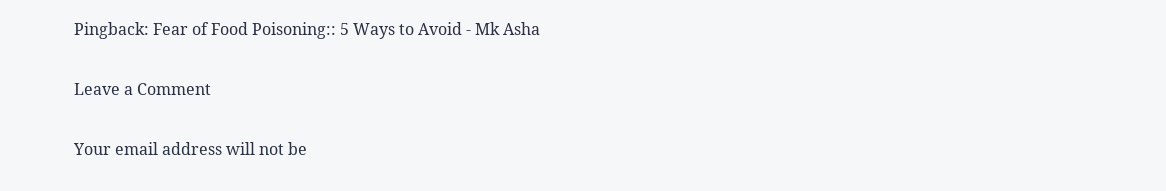Pingback: Fear of Food Poisoning:: 5 Ways to Avoid - Mk Asha

Leave a Comment

Your email address will not be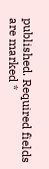published. Required fields are marked *